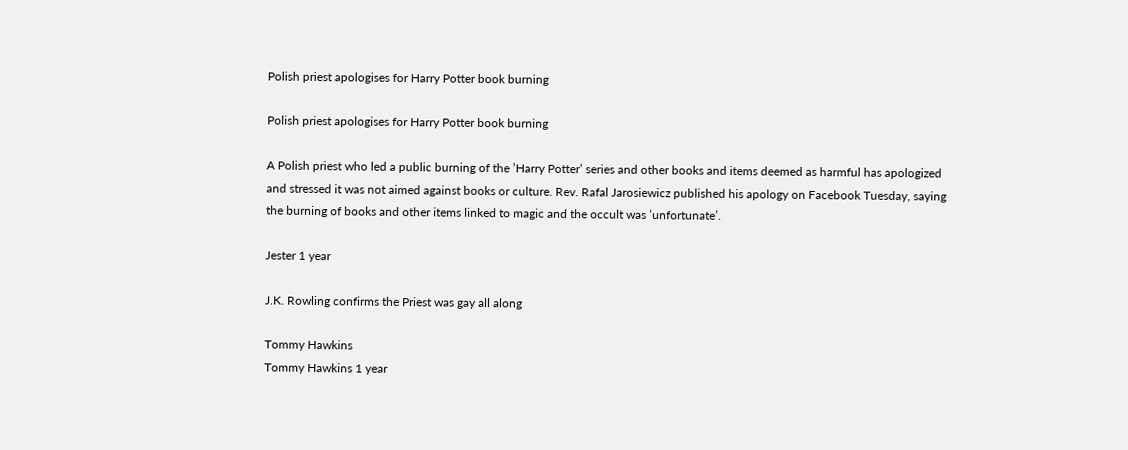Polish priest apologises for Harry Potter book burning

Polish priest apologises for Harry Potter book burning

A Polish priest who led a public burning of the ’Harry Potter’ series and other books and items deemed as harmful has apologized and stressed it was not aimed against books or culture. Rev. Rafal Jarosiewicz published his apology on Facebook Tuesday, saying the burning of books and other items linked to magic and the occult was ’unfortunate’.

Jester 1 year

J.K. Rowling confirms the Priest was gay all along

Tommy Hawkins
Tommy Hawkins 1 year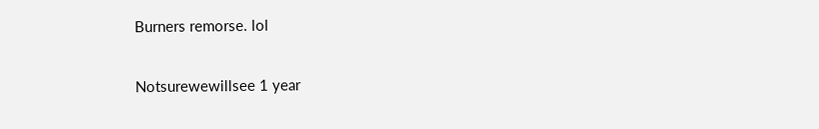Burners remorse. lol

Notsurewewillsee 1 year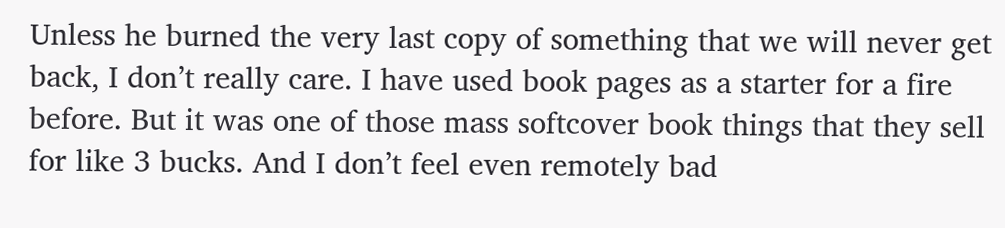Unless he burned the very last copy of something that we will never get back, I don’t really care. I have used book pages as a starter for a fire before. But it was one of those mass softcover book things that they sell for like 3 bucks. And I don’t feel even remotely bad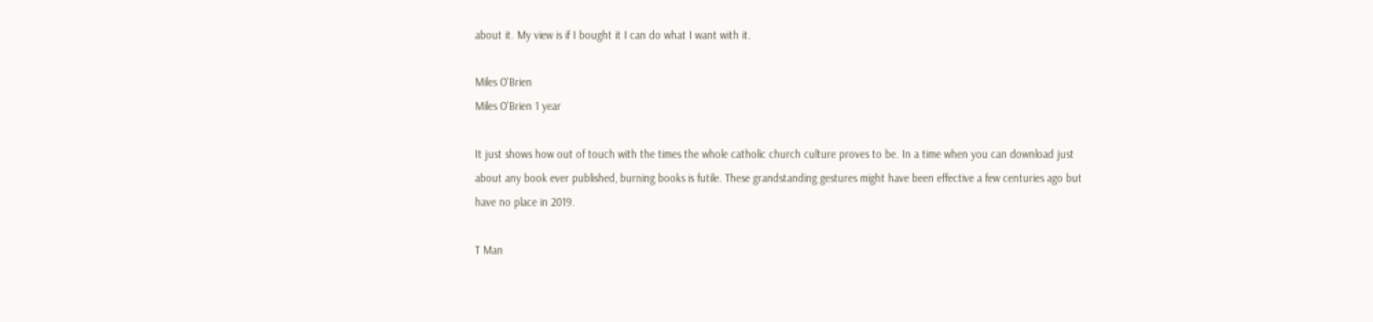about it. My view is if I bought it I can do what I want with it.

Miles O'Brien
Miles O'Brien 1 year

It just shows how out of touch with the times the whole catholic church culture proves to be. In a time when you can download just about any book ever published, burning books is futile. These grandstanding gestures might have been effective a few centuries ago but have no place in 2019.

T Man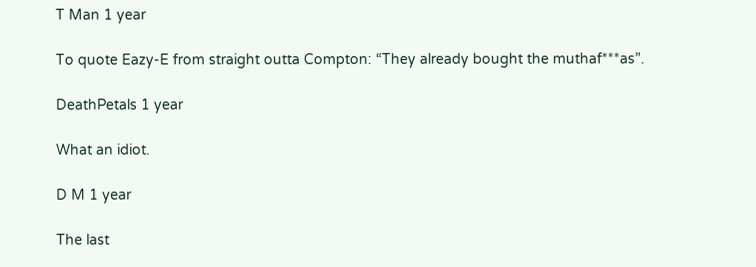T Man 1 year

To quote Eazy-E from straight outta Compton: “They already bought the muthaf***as”.

DeathPetals 1 year

What an idiot.

D M 1 year

The last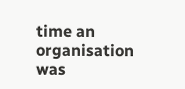time an organisation was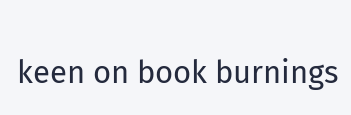keen on book burnings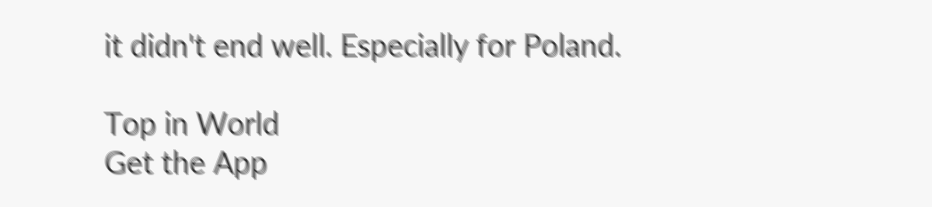it didn't end well. Especially for Poland.

Top in World
Get the App